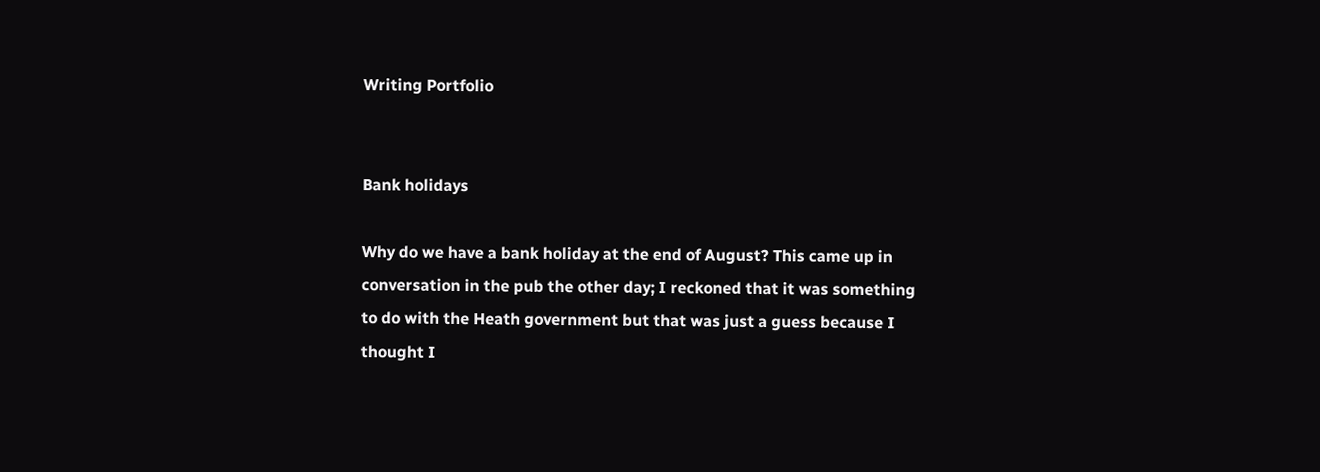Writing Portfolio


Bank holidays

Why do we have a bank holiday at the end of August? This came up in conversation in the pub the other day; I reckoned that it was something to do with the Heath government but that was just a guess because I thought I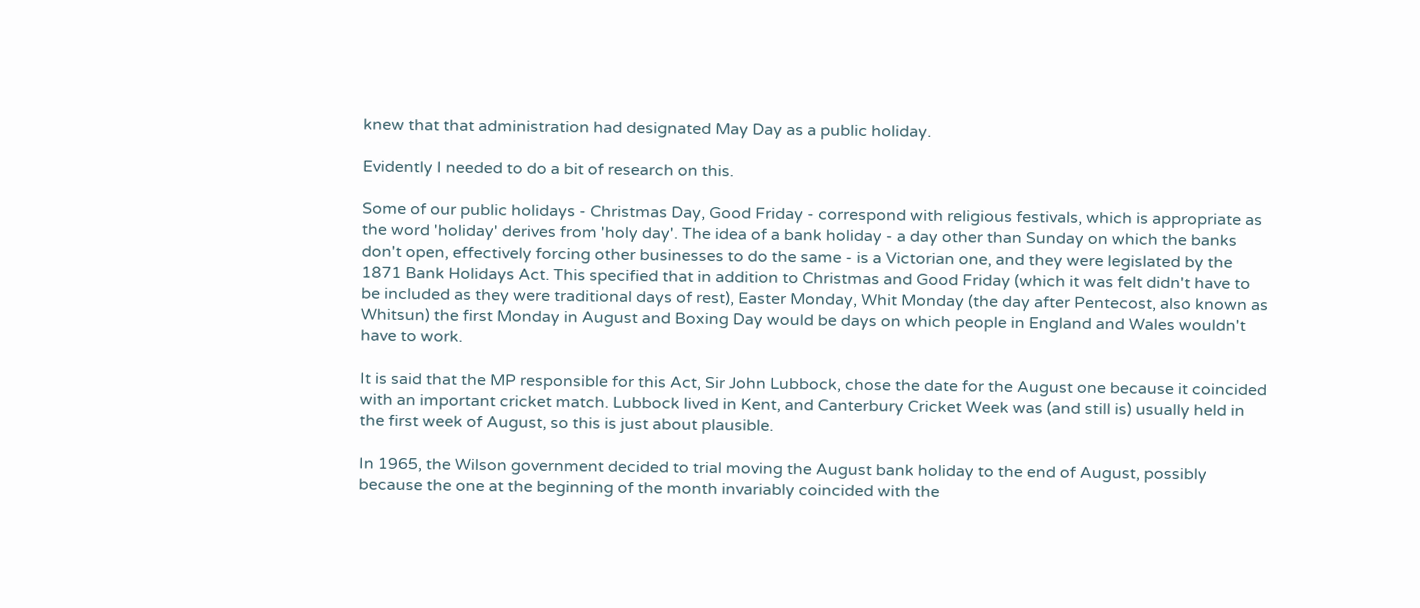knew that that administration had designated May Day as a public holiday.

Evidently I needed to do a bit of research on this.

Some of our public holidays - Christmas Day, Good Friday - correspond with religious festivals, which is appropriate as the word 'holiday' derives from 'holy day'. The idea of a bank holiday - a day other than Sunday on which the banks don't open, effectively forcing other businesses to do the same - is a Victorian one, and they were legislated by the 1871 Bank Holidays Act. This specified that in addition to Christmas and Good Friday (which it was felt didn't have to be included as they were traditional days of rest), Easter Monday, Whit Monday (the day after Pentecost, also known as Whitsun) the first Monday in August and Boxing Day would be days on which people in England and Wales wouldn't have to work.

It is said that the MP responsible for this Act, Sir John Lubbock, chose the date for the August one because it coincided with an important cricket match. Lubbock lived in Kent, and Canterbury Cricket Week was (and still is) usually held in the first week of August, so this is just about plausible.

In 1965, the Wilson government decided to trial moving the August bank holiday to the end of August, possibly because the one at the beginning of the month invariably coincided with the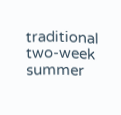traditional two-week summer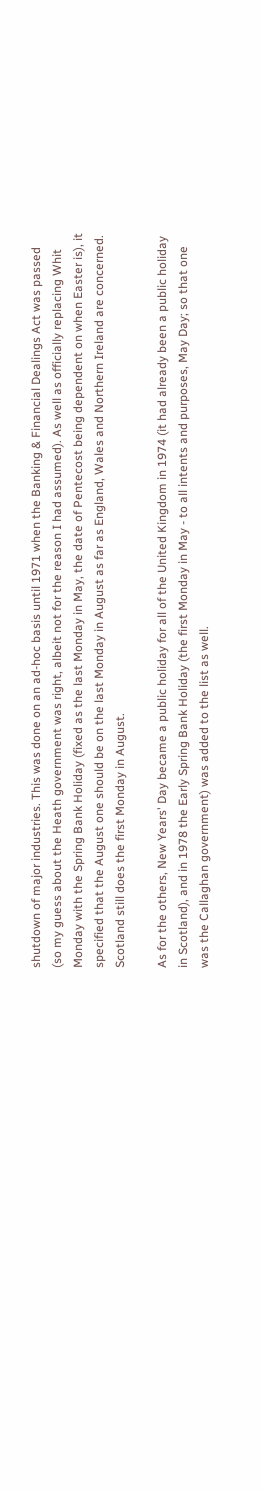shutdown of major industries. This was done on an ad-hoc basis until 1971 when the Banking & Financial Dealings Act was passed (so my guess about the Heath government was right, albeit not for the reason I had assumed). As well as officially replacing Whit Monday with the Spring Bank Holiday (fixed as the last Monday in May, the date of Pentecost being dependent on when Easter is), it specified that the August one should be on the last Monday in August as far as England, Wales and Northern Ireland are concerned. Scotland still does the first Monday in August.

As for the others, New Years' Day became a public holiday for all of the United Kingdom in 1974 (it had already been a public holiday in Scotland), and in 1978 the Early Spring Bank Holiday (the first Monday in May - to all intents and purposes, May Day; so that one was the Callaghan government) was added to the list as well.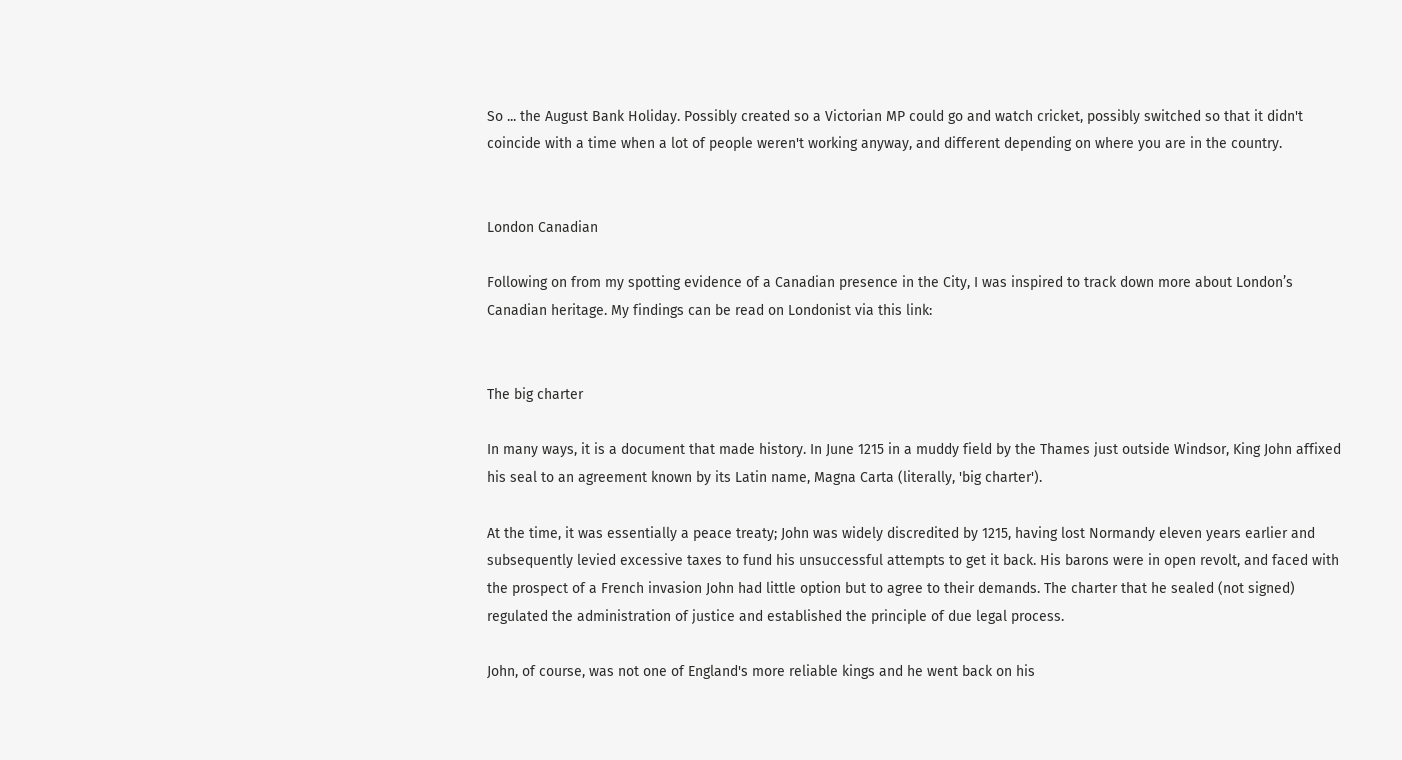So ... the August Bank Holiday. Possibly created so a Victorian MP could go and watch cricket, possibly switched so that it didn't coincide with a time when a lot of people weren't working anyway, and different depending on where you are in the country.


London Canadian

Following on from my spotting evidence of a Canadian presence in the City, I was inspired to track down more about London’s Canadian heritage. My findings can be read on Londonist via this link:


The big charter

In many ways, it is a document that made history. In June 1215 in a muddy field by the Thames just outside Windsor, King John affixed his seal to an agreement known by its Latin name, Magna Carta (literally, 'big charter').

At the time, it was essentially a peace treaty; John was widely discredited by 1215, having lost Normandy eleven years earlier and subsequently levied excessive taxes to fund his unsuccessful attempts to get it back. His barons were in open revolt, and faced with the prospect of a French invasion John had little option but to agree to their demands. The charter that he sealed (not signed) regulated the administration of justice and established the principle of due legal process.

John, of course, was not one of England's more reliable kings and he went back on his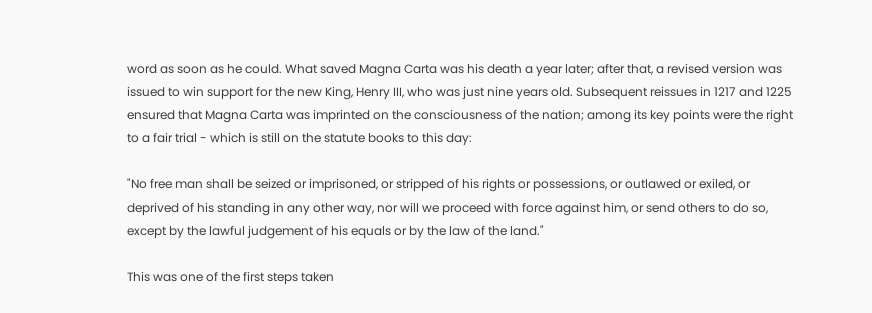word as soon as he could. What saved Magna Carta was his death a year later; after that, a revised version was issued to win support for the new King, Henry III, who was just nine years old. Subsequent reissues in 1217 and 1225 ensured that Magna Carta was imprinted on the consciousness of the nation; among its key points were the right to a fair trial - which is still on the statute books to this day:

"No free man shall be seized or imprisoned, or stripped of his rights or possessions, or outlawed or exiled, or deprived of his standing in any other way, nor will we proceed with force against him, or send others to do so, except by the lawful judgement of his equals or by the law of the land."

This was one of the first steps taken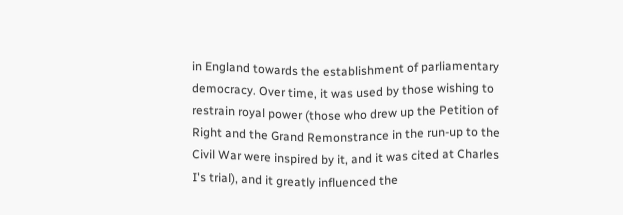in England towards the establishment of parliamentary democracy. Over time, it was used by those wishing to restrain royal power (those who drew up the Petition of Right and the Grand Remonstrance in the run-up to the Civil War were inspired by it, and it was cited at Charles I's trial), and it greatly influenced the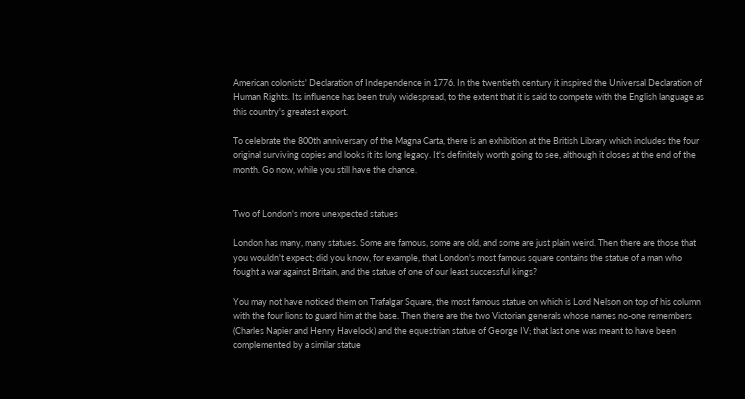American colonists' Declaration of Independence in 1776. In the twentieth century it inspired the Universal Declaration of Human Rights. Its influence has been truly widespread, to the extent that it is said to compete with the English language as this country's greatest export.

To celebrate the 800th anniversary of the Magna Carta, there is an exhibition at the British Library which includes the four original surviving copies and looks it its long legacy. It's definitely worth going to see, although it closes at the end of the month. Go now, while you still have the chance.


Two of London's more unexpected statues

London has many, many statues. Some are famous, some are old, and some are just plain weird. Then there are those that you wouldn't expect; did you know, for example, that London's most famous square contains the statue of a man who fought a war against Britain, and the statue of one of our least successful kings?

You may not have noticed them on Trafalgar Square, the most famous statue on which is Lord Nelson on top of his column with the four lions to guard him at the base. Then there are the two Victorian generals whose names no-one remembers (Charles Napier and Henry Havelock) and the equestrian statue of George IV; that last one was meant to have been complemented by a similar statue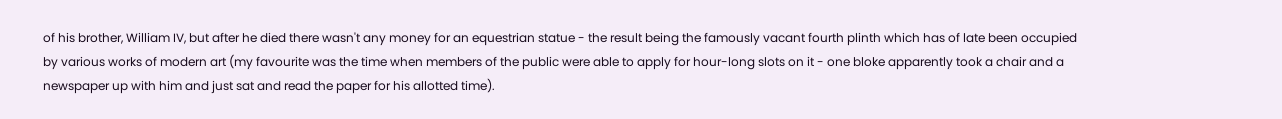of his brother, William IV, but after he died there wasn't any money for an equestrian statue - the result being the famously vacant fourth plinth which has of late been occupied by various works of modern art (my favourite was the time when members of the public were able to apply for hour-long slots on it - one bloke apparently took a chair and a newspaper up with him and just sat and read the paper for his allotted time).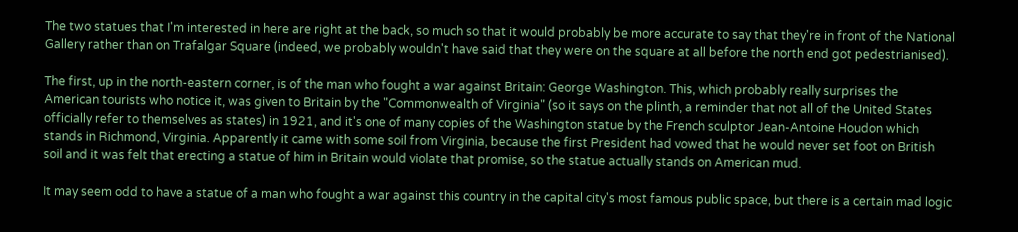The two statues that I'm interested in here are right at the back, so much so that it would probably be more accurate to say that they're in front of the National Gallery rather than on Trafalgar Square (indeed, we probably wouldn't have said that they were on the square at all before the north end got pedestrianised).

The first, up in the north-eastern corner, is of the man who fought a war against Britain: George Washington. This, which probably really surprises the American tourists who notice it, was given to Britain by the "Commonwealth of Virginia" (so it says on the plinth, a reminder that not all of the United States officially refer to themselves as states) in 1921, and it's one of many copies of the Washington statue by the French sculptor Jean-Antoine Houdon which stands in Richmond, Virginia. Apparently it came with some soil from Virginia, because the first President had vowed that he would never set foot on British soil and it was felt that erecting a statue of him in Britain would violate that promise, so the statue actually stands on American mud.

It may seem odd to have a statue of a man who fought a war against this country in the capital city's most famous public space, but there is a certain mad logic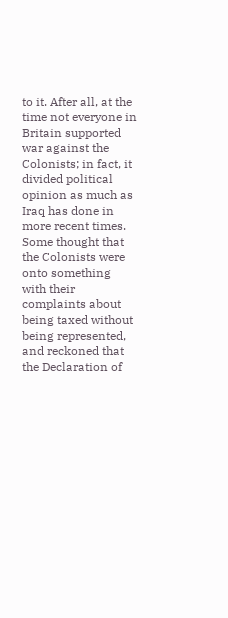to it. After all, at the time not everyone in Britain supported war against the Colonists; in fact, it divided political opinion as much as Iraq has done in more recent times. Some thought that the Colonists were onto something with their complaints about being taxed without being represented, and reckoned that the Declaration of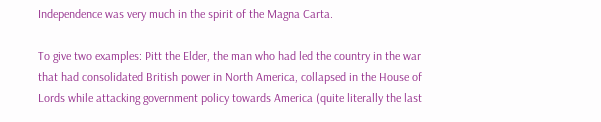Independence was very much in the spirit of the Magna Carta.

To give two examples: Pitt the Elder, the man who had led the country in the war that had consolidated British power in North America, collapsed in the House of Lords while attacking government policy towards America (quite literally the last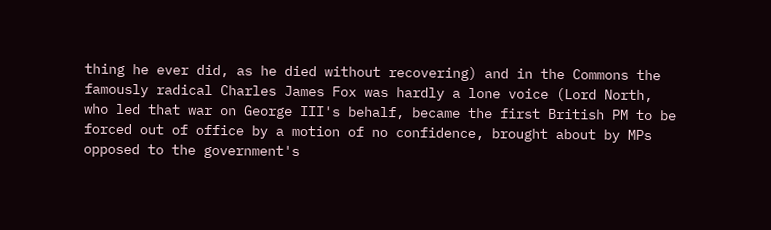thing he ever did, as he died without recovering) and in the Commons the famously radical Charles James Fox was hardly a lone voice (Lord North, who led that war on George III's behalf, became the first British PM to be forced out of office by a motion of no confidence, brought about by MPs opposed to the government's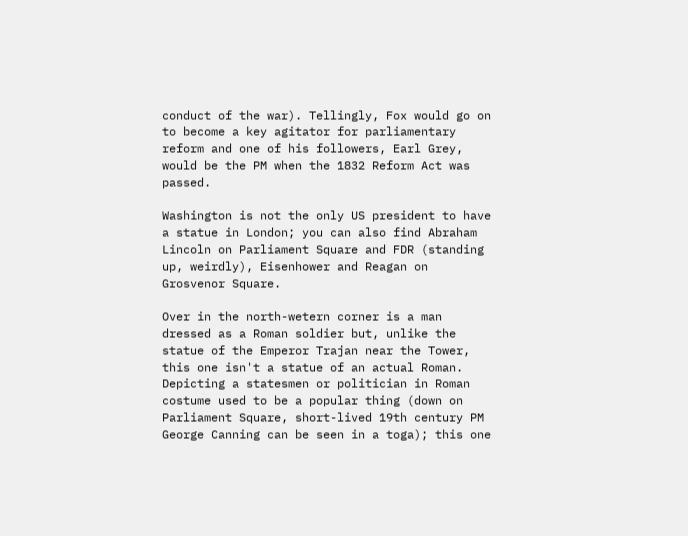conduct of the war). Tellingly, Fox would go on to become a key agitator for parliamentary reform and one of his followers, Earl Grey, would be the PM when the 1832 Reform Act was passed.

Washington is not the only US president to have a statue in London; you can also find Abraham Lincoln on Parliament Square and FDR (standing up, weirdly), Eisenhower and Reagan on Grosvenor Square.

Over in the north-wetern corner is a man dressed as a Roman soldier but, unlike the statue of the Emperor Trajan near the Tower, this one isn't a statue of an actual Roman. Depicting a statesmen or politician in Roman costume used to be a popular thing (down on Parliament Square, short-lived 19th century PM George Canning can be seen in a toga); this one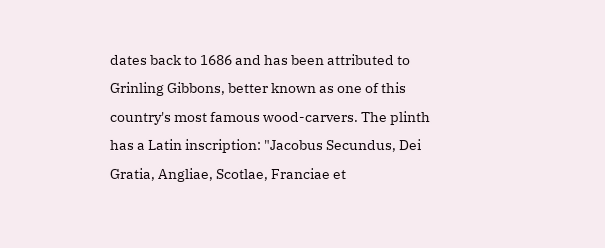dates back to 1686 and has been attributed to Grinling Gibbons, better known as one of this country's most famous wood-carvers. The plinth has a Latin inscription: "Jacobus Secundus, Dei Gratia, Angliae, Scotlae, Franciae et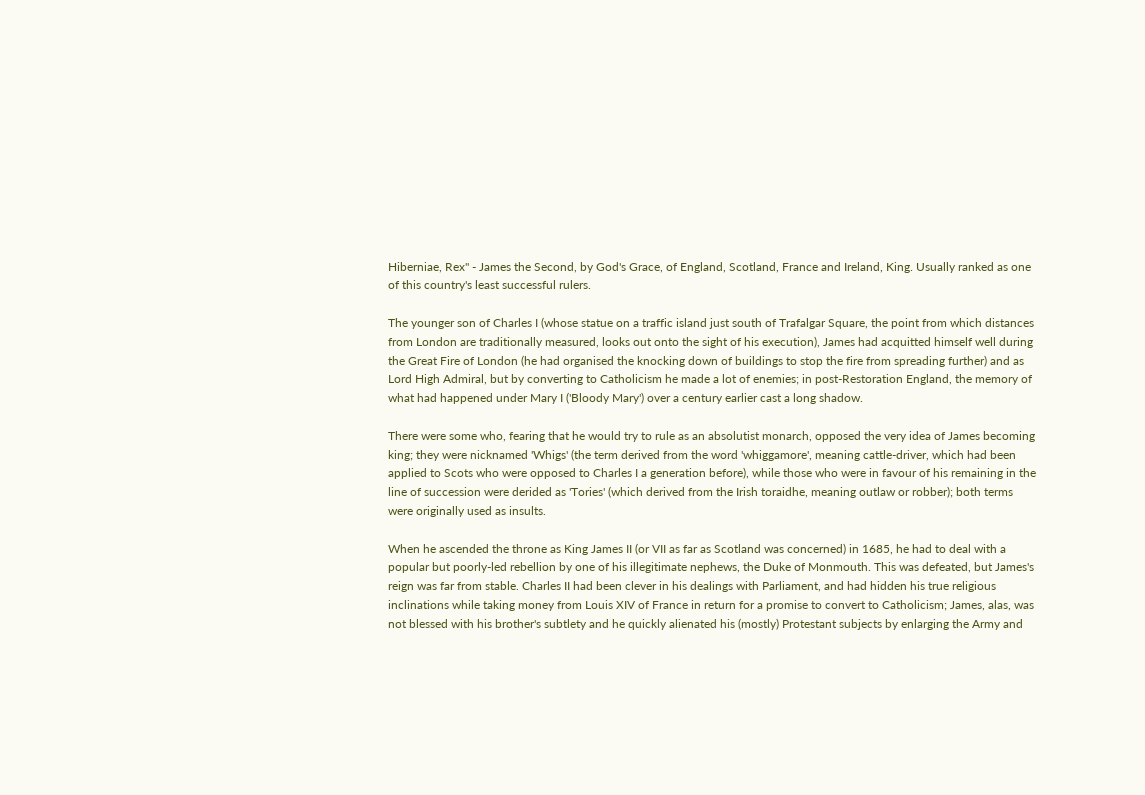Hiberniae, Rex" - James the Second, by God's Grace, of England, Scotland, France and Ireland, King. Usually ranked as one of this country's least successful rulers.

The younger son of Charles I (whose statue on a traffic island just south of Trafalgar Square, the point from which distances from London are traditionally measured, looks out onto the sight of his execution), James had acquitted himself well during the Great Fire of London (he had organised the knocking down of buildings to stop the fire from spreading further) and as Lord High Admiral, but by converting to Catholicism he made a lot of enemies; in post-Restoration England, the memory of what had happened under Mary I ('Bloody Mary') over a century earlier cast a long shadow.

There were some who, fearing that he would try to rule as an absolutist monarch, opposed the very idea of James becoming king; they were nicknamed 'Whigs' (the term derived from the word 'whiggamore', meaning cattle-driver, which had been applied to Scots who were opposed to Charles I a generation before), while those who were in favour of his remaining in the line of succession were derided as 'Tories' (which derived from the Irish toraidhe, meaning outlaw or robber); both terms were originally used as insults.

When he ascended the throne as King James II (or VII as far as Scotland was concerned) in 1685, he had to deal with a popular but poorly-led rebellion by one of his illegitimate nephews, the Duke of Monmouth. This was defeated, but James's reign was far from stable. Charles II had been clever in his dealings with Parliament, and had hidden his true religious inclinations while taking money from Louis XIV of France in return for a promise to convert to Catholicism; James, alas, was not blessed with his brother's subtlety and he quickly alienated his (mostly) Protestant subjects by enlarging the Army and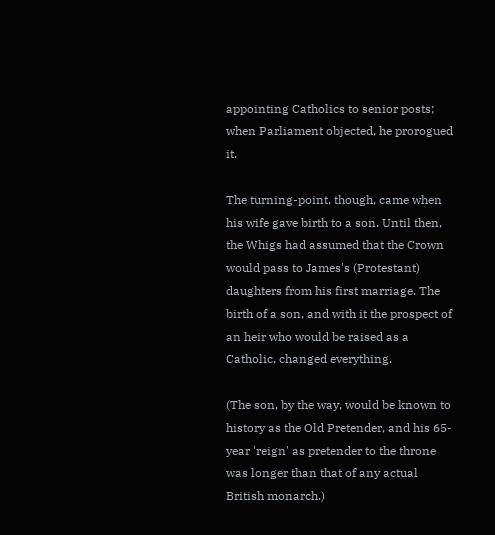appointing Catholics to senior posts; when Parliament objected, he prorogued it.

The turning-point, though, came when his wife gave birth to a son. Until then, the Whigs had assumed that the Crown would pass to James's (Protestant) daughters from his first marriage. The birth of a son, and with it the prospect of an heir who would be raised as a Catholic, changed everything.

(The son, by the way, would be known to history as the Old Pretender, and his 65-year 'reign' as pretender to the throne was longer than that of any actual British monarch.)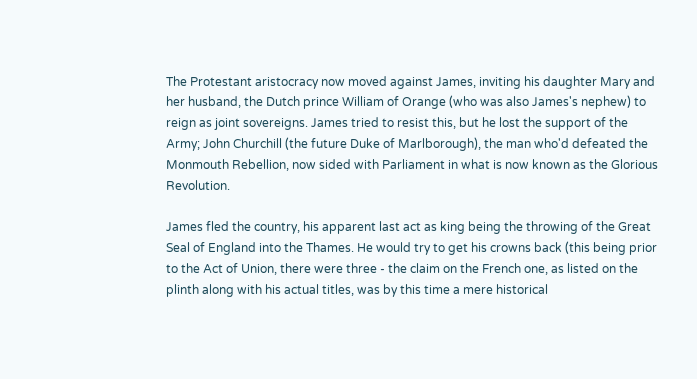The Protestant aristocracy now moved against James, inviting his daughter Mary and her husband, the Dutch prince William of Orange (who was also James's nephew) to reign as joint sovereigns. James tried to resist this, but he lost the support of the Army; John Churchill (the future Duke of Marlborough), the man who'd defeated the Monmouth Rebellion, now sided with Parliament in what is now known as the Glorious Revolution.

James fled the country, his apparent last act as king being the throwing of the Great Seal of England into the Thames. He would try to get his crowns back (this being prior to the Act of Union, there were three - the claim on the French one, as listed on the plinth along with his actual titles, was by this time a mere historical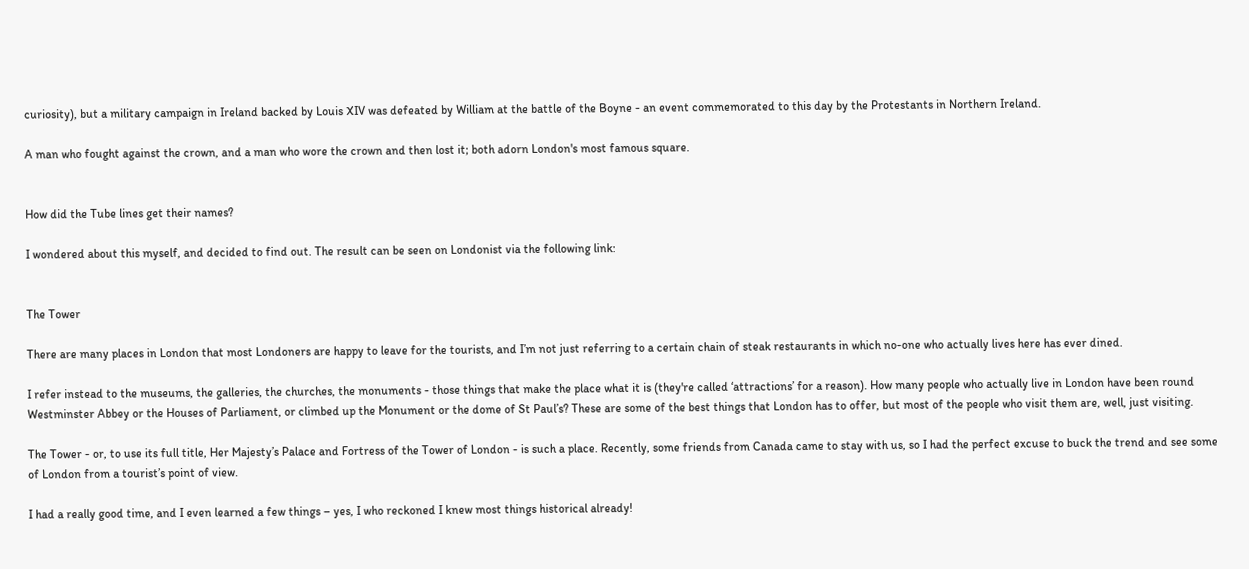curiosity), but a military campaign in Ireland backed by Louis XIV was defeated by William at the battle of the Boyne - an event commemorated to this day by the Protestants in Northern Ireland.

A man who fought against the crown, and a man who wore the crown and then lost it; both adorn London's most famous square.


How did the Tube lines get their names?

I wondered about this myself, and decided to find out. The result can be seen on Londonist via the following link:


The Tower

There are many places in London that most Londoners are happy to leave for the tourists, and I’m not just referring to a certain chain of steak restaurants in which no-one who actually lives here has ever dined.

I refer instead to the museums, the galleries, the churches, the monuments - those things that make the place what it is (they're called ‘attractions’ for a reason). How many people who actually live in London have been round Westminster Abbey or the Houses of Parliament, or climbed up the Monument or the dome of St Paul’s? These are some of the best things that London has to offer, but most of the people who visit them are, well, just visiting.

The Tower - or, to use its full title, Her Majesty’s Palace and Fortress of the Tower of London - is such a place. Recently, some friends from Canada came to stay with us, so I had the perfect excuse to buck the trend and see some of London from a tourist’s point of view.

I had a really good time, and I even learned a few things – yes, I who reckoned I knew most things historical already!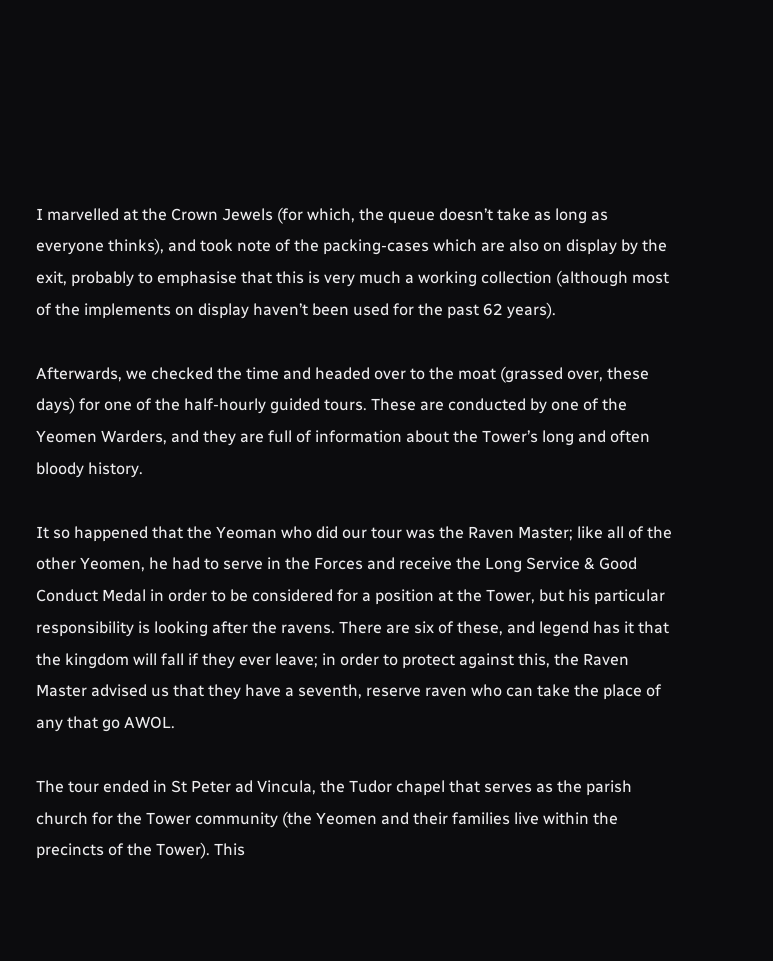I marvelled at the Crown Jewels (for which, the queue doesn’t take as long as everyone thinks), and took note of the packing-cases which are also on display by the exit, probably to emphasise that this is very much a working collection (although most of the implements on display haven’t been used for the past 62 years).

Afterwards, we checked the time and headed over to the moat (grassed over, these days) for one of the half-hourly guided tours. These are conducted by one of the Yeomen Warders, and they are full of information about the Tower’s long and often bloody history.

It so happened that the Yeoman who did our tour was the Raven Master; like all of the other Yeomen, he had to serve in the Forces and receive the Long Service & Good Conduct Medal in order to be considered for a position at the Tower, but his particular responsibility is looking after the ravens. There are six of these, and legend has it that the kingdom will fall if they ever leave; in order to protect against this, the Raven Master advised us that they have a seventh, reserve raven who can take the place of any that go AWOL.

The tour ended in St Peter ad Vincula, the Tudor chapel that serves as the parish church for the Tower community (the Yeomen and their families live within the precincts of the Tower). This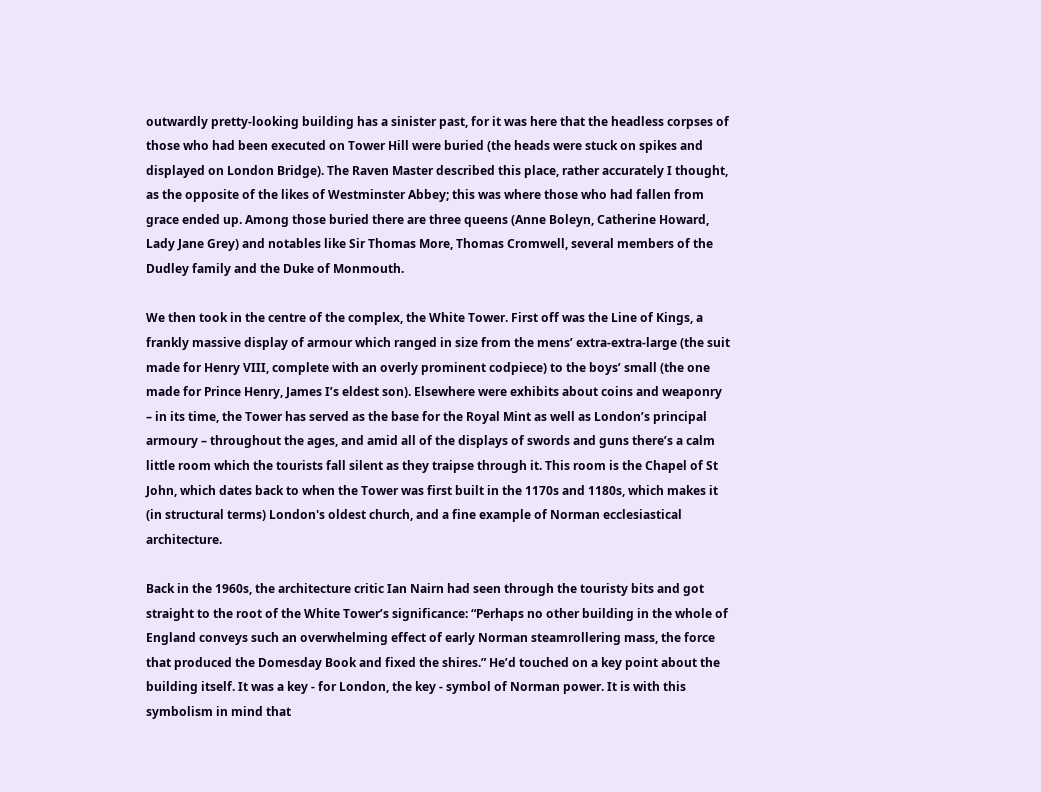outwardly pretty-looking building has a sinister past, for it was here that the headless corpses of those who had been executed on Tower Hill were buried (the heads were stuck on spikes and displayed on London Bridge). The Raven Master described this place, rather accurately I thought, as the opposite of the likes of Westminster Abbey; this was where those who had fallen from grace ended up. Among those buried there are three queens (Anne Boleyn, Catherine Howard, Lady Jane Grey) and notables like Sir Thomas More, Thomas Cromwell, several members of the Dudley family and the Duke of Monmouth.

We then took in the centre of the complex, the White Tower. First off was the Line of Kings, a frankly massive display of armour which ranged in size from the mens’ extra-extra-large (the suit made for Henry VIII, complete with an overly prominent codpiece) to the boys’ small (the one made for Prince Henry, James I’s eldest son). Elsewhere were exhibits about coins and weaponry – in its time, the Tower has served as the base for the Royal Mint as well as London’s principal armoury – throughout the ages, and amid all of the displays of swords and guns there’s a calm little room which the tourists fall silent as they traipse through it. This room is the Chapel of St John, which dates back to when the Tower was first built in the 1170s and 1180s, which makes it (in structural terms) London's oldest church, and a fine example of Norman ecclesiastical architecture.

Back in the 1960s, the architecture critic Ian Nairn had seen through the touristy bits and got straight to the root of the White Tower’s significance: “Perhaps no other building in the whole of England conveys such an overwhelming effect of early Norman steamrollering mass, the force that produced the Domesday Book and fixed the shires.” He’d touched on a key point about the building itself. It was a key - for London, the key - symbol of Norman power. It is with this symbolism in mind that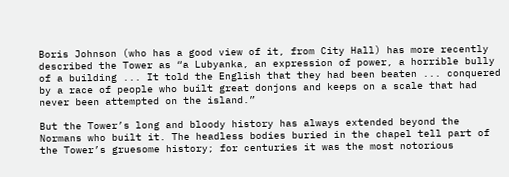Boris Johnson (who has a good view of it, from City Hall) has more recently described the Tower as “a Lubyanka, an expression of power, a horrible bully of a building ... It told the English that they had been beaten ... conquered by a race of people who built great donjons and keeps on a scale that had never been attempted on the island.”

But the Tower’s long and bloody history has always extended beyond the Normans who built it. The headless bodies buried in the chapel tell part of the Tower’s gruesome history; for centuries it was the most notorious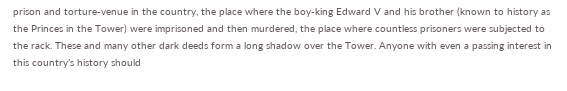prison and torture-venue in the country, the place where the boy-king Edward V and his brother (known to history as the Princes in the Tower) were imprisoned and then murdered, the place where countless prisoners were subjected to the rack. These and many other dark deeds form a long shadow over the Tower. Anyone with even a passing interest in this country’s history should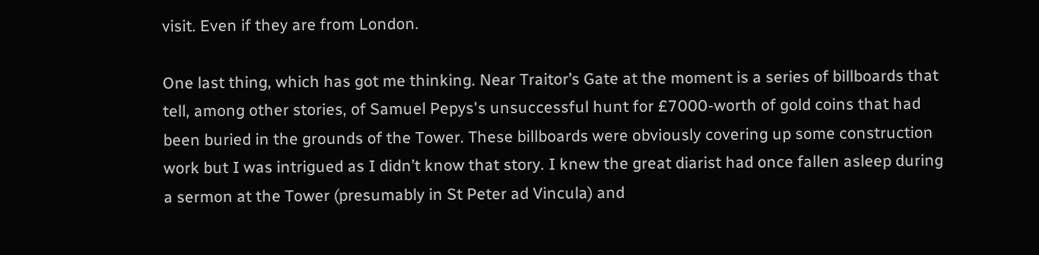visit. Even if they are from London.

One last thing, which has got me thinking. Near Traitor’s Gate at the moment is a series of billboards that tell, among other stories, of Samuel Pepys's unsuccessful hunt for £7000-worth of gold coins that had been buried in the grounds of the Tower. These billboards were obviously covering up some construction work but I was intrigued as I didn’t know that story. I knew the great diarist had once fallen asleep during a sermon at the Tower (presumably in St Peter ad Vincula) and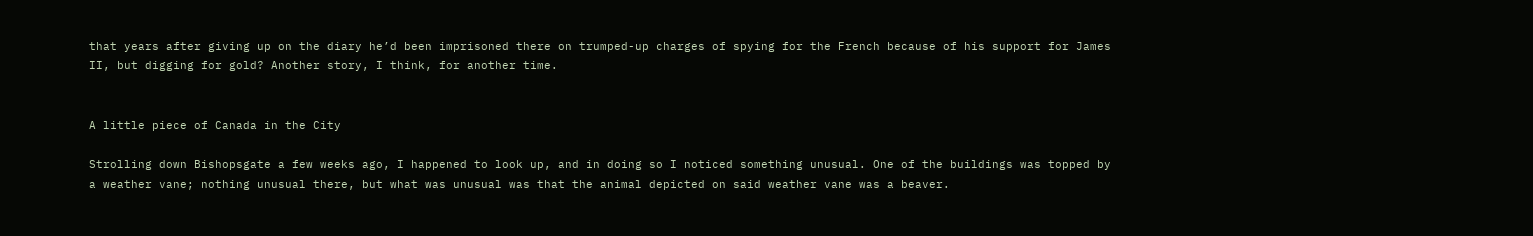that years after giving up on the diary he’d been imprisoned there on trumped-up charges of spying for the French because of his support for James II, but digging for gold? Another story, I think, for another time.


A little piece of Canada in the City

Strolling down Bishopsgate a few weeks ago, I happened to look up, and in doing so I noticed something unusual. One of the buildings was topped by a weather vane; nothing unusual there, but what was unusual was that the animal depicted on said weather vane was a beaver.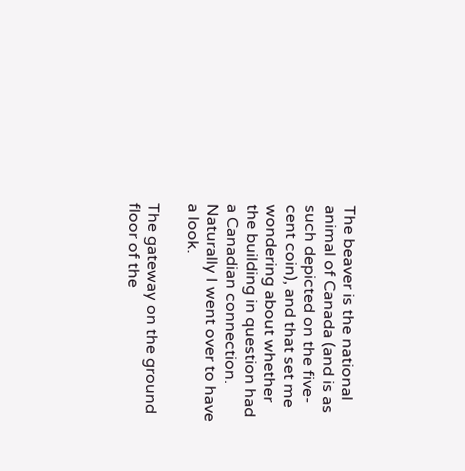The beaver is the national animal of Canada (and is as such depicted on the five-cent coin), and that set me wondering about whether the building in question had a Canadian connection. Naturally I went over to have a look.

The gateway on the ground floor of the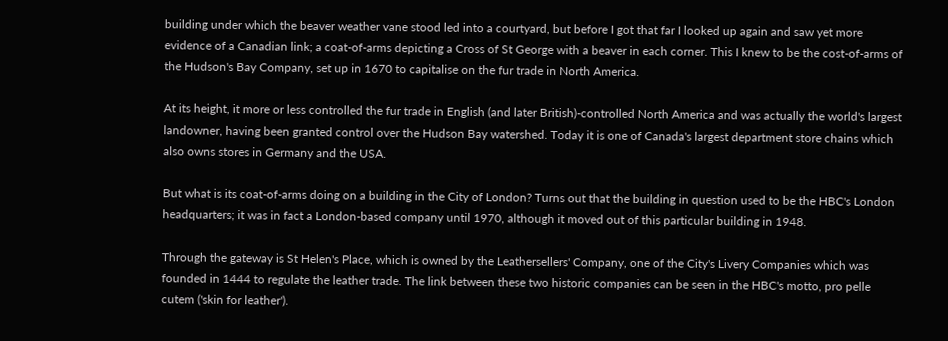building under which the beaver weather vane stood led into a courtyard, but before I got that far I looked up again and saw yet more evidence of a Canadian link; a coat-of-arms depicting a Cross of St George with a beaver in each corner. This I knew to be the cost-of-arms of the Hudson's Bay Company, set up in 1670 to capitalise on the fur trade in North America.

At its height, it more or less controlled the fur trade in English (and later British)-controlled North America and was actually the world's largest landowner, having been granted control over the Hudson Bay watershed. Today it is one of Canada's largest department store chains which also owns stores in Germany and the USA.

But what is its coat-of-arms doing on a building in the City of London? Turns out that the building in question used to be the HBC's London headquarters; it was in fact a London-based company until 1970, although it moved out of this particular building in 1948.

Through the gateway is St Helen's Place, which is owned by the Leathersellers' Company, one of the City's Livery Companies which was founded in 1444 to regulate the leather trade. The link between these two historic companies can be seen in the HBC's motto, pro pelle cutem ('skin for leather').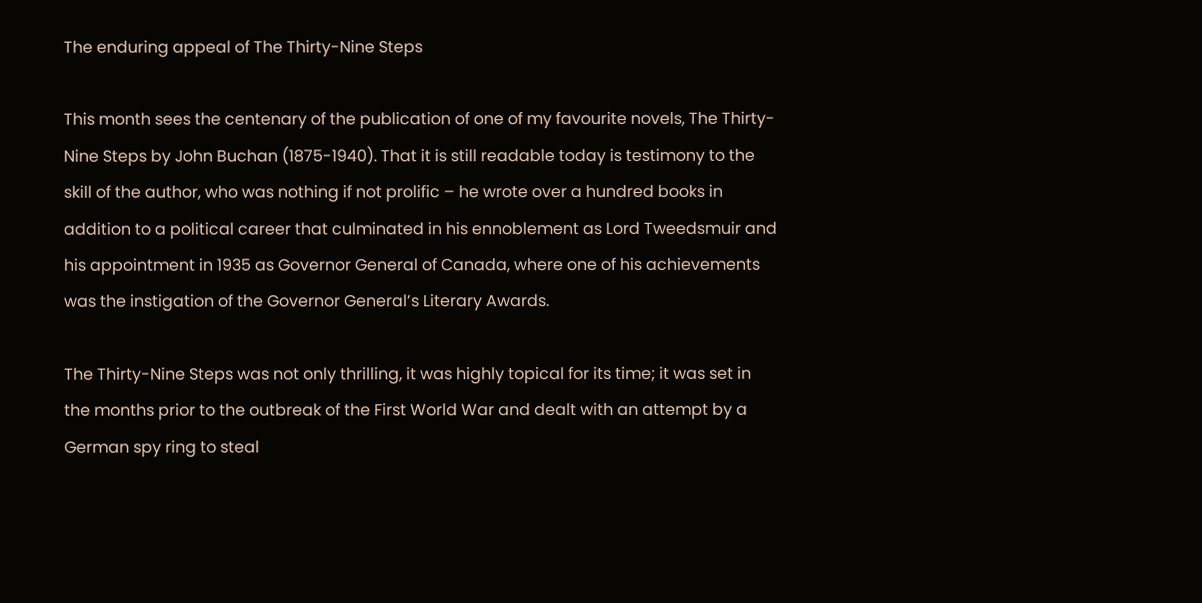The enduring appeal of The Thirty-Nine Steps

This month sees the centenary of the publication of one of my favourite novels, The Thirty-Nine Steps by John Buchan (1875-1940). That it is still readable today is testimony to the skill of the author, who was nothing if not prolific – he wrote over a hundred books in addition to a political career that culminated in his ennoblement as Lord Tweedsmuir and his appointment in 1935 as Governor General of Canada, where one of his achievements was the instigation of the Governor General’s Literary Awards.

The Thirty-Nine Steps was not only thrilling, it was highly topical for its time; it was set in the months prior to the outbreak of the First World War and dealt with an attempt by a German spy ring to steal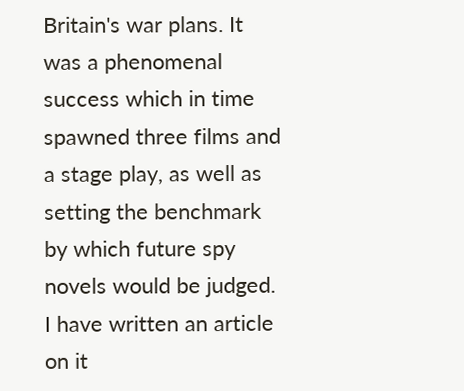Britain's war plans. It was a phenomenal success which in time spawned three films and a stage play, as well as setting the benchmark by which future spy novels would be judged. I have written an article on it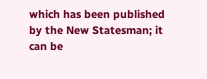which has been published by the New Statesman; it can be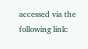accessed via the following link: